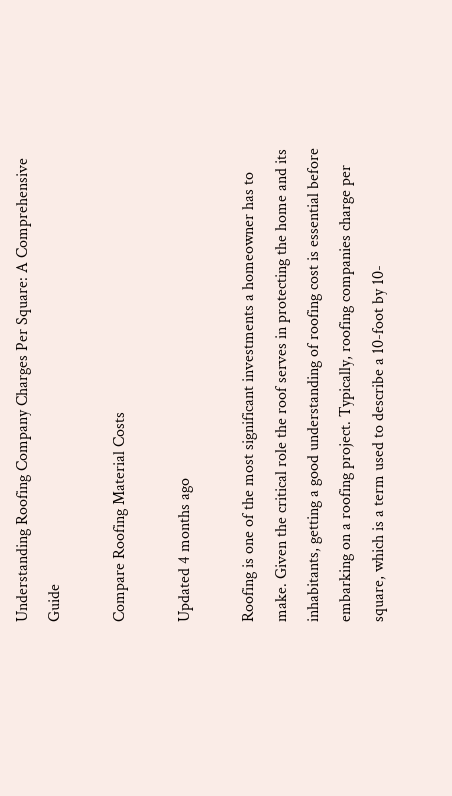Understanding Roofing Company Charges Per Square: A Comprehensive Guide

Compare Roofing Material Costs

Updated 4 months ago

Roofing is one of the most significant investments a homeowner has to make. Given the critical role the roof serves in protecting the home and its inhabitants, getting a good understanding of roofing cost is essential before embarking on a roofing project. Typically, roofing companies charge per square, which is a term used to describe a 10-foot by 10-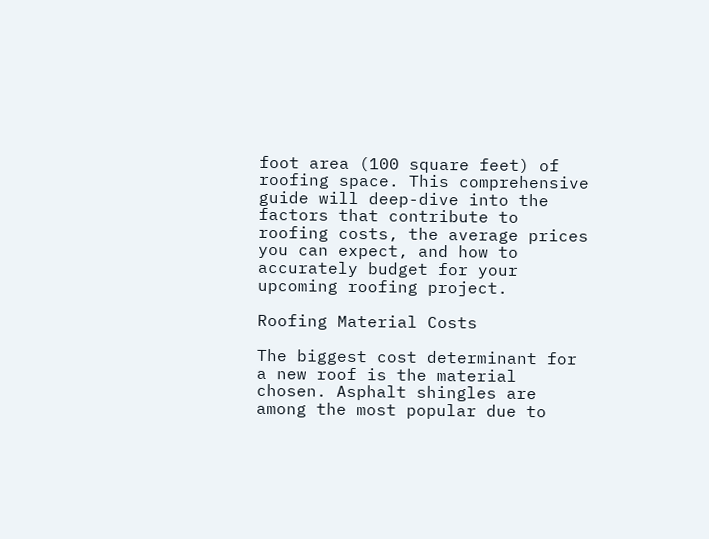foot area (100 square feet) of roofing space. This comprehensive guide will deep-dive into the factors that contribute to roofing costs, the average prices you can expect, and how to accurately budget for your upcoming roofing project.

Roofing Material Costs

The biggest cost determinant for a new roof is the material chosen. Asphalt shingles are among the most popular due to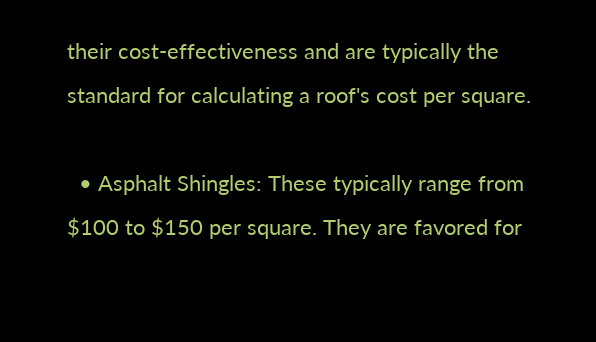their cost-effectiveness and are typically the standard for calculating a roof's cost per square.

  • Asphalt Shingles: These typically range from $100 to $150 per square. They are favored for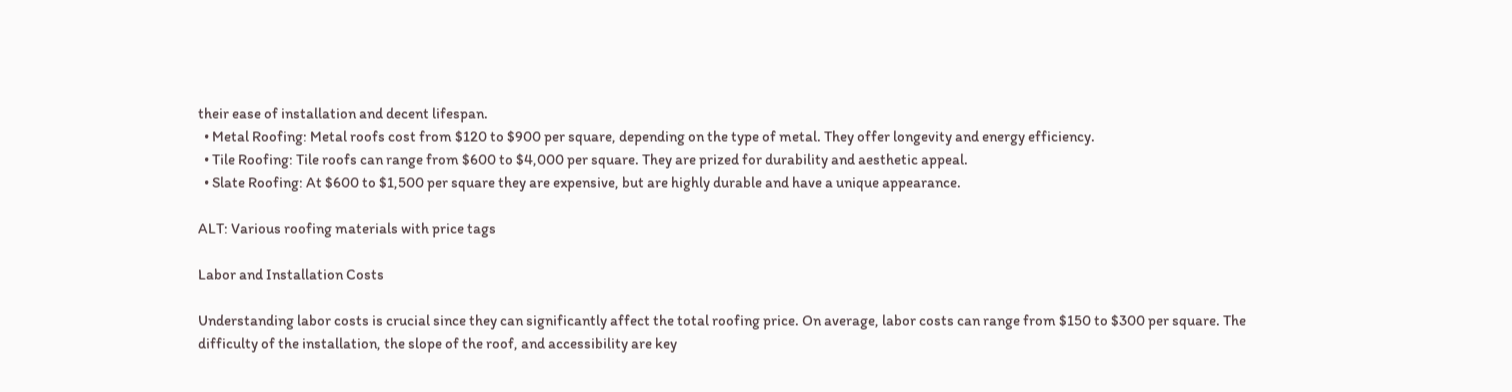their ease of installation and decent lifespan.
  • Metal Roofing: Metal roofs cost from $120 to $900 per square, depending on the type of metal. They offer longevity and energy efficiency.
  • Tile Roofing: Tile roofs can range from $600 to $4,000 per square. They are prized for durability and aesthetic appeal.
  • Slate Roofing: At $600 to $1,500 per square they are expensive, but are highly durable and have a unique appearance.

ALT: Various roofing materials with price tags

Labor and Installation Costs

Understanding labor costs is crucial since they can significantly affect the total roofing price. On average, labor costs can range from $150 to $300 per square. The difficulty of the installation, the slope of the roof, and accessibility are key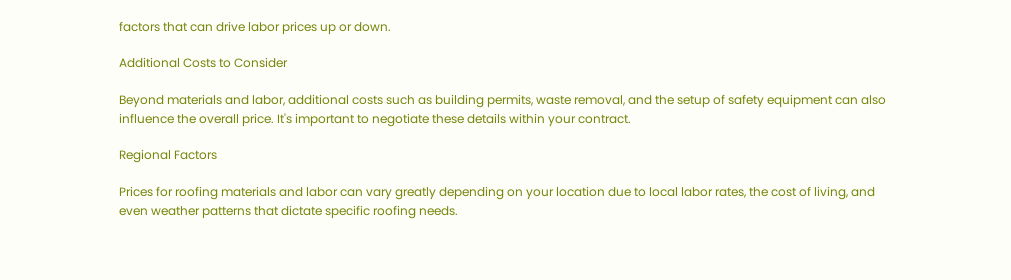factors that can drive labor prices up or down.

Additional Costs to Consider

Beyond materials and labor, additional costs such as building permits, waste removal, and the setup of safety equipment can also influence the overall price. It's important to negotiate these details within your contract.

Regional Factors

Prices for roofing materials and labor can vary greatly depending on your location due to local labor rates, the cost of living, and even weather patterns that dictate specific roofing needs.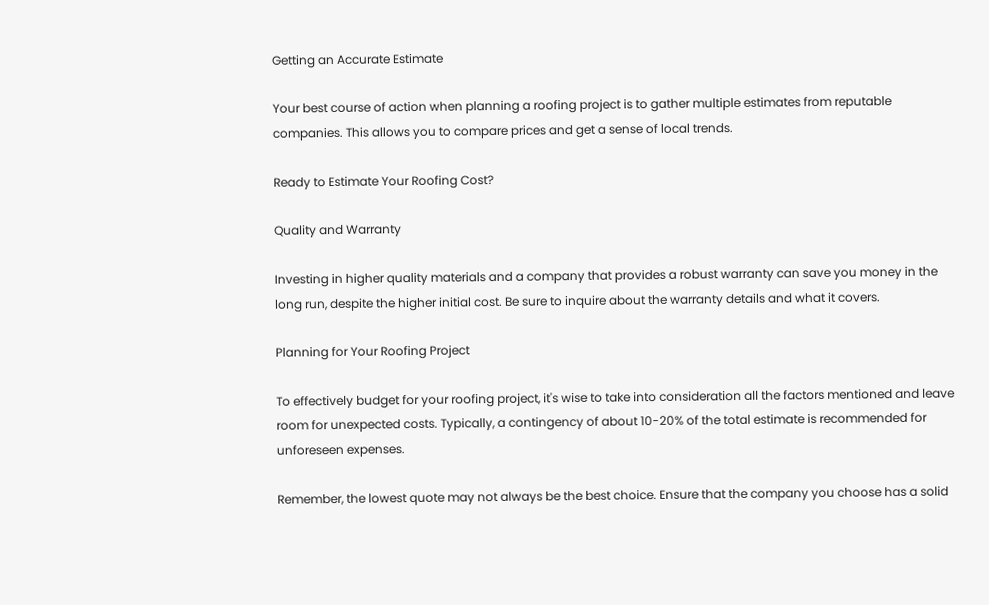Getting an Accurate Estimate

Your best course of action when planning a roofing project is to gather multiple estimates from reputable companies. This allows you to compare prices and get a sense of local trends.

Ready to Estimate Your Roofing Cost?

Quality and Warranty

Investing in higher quality materials and a company that provides a robust warranty can save you money in the long run, despite the higher initial cost. Be sure to inquire about the warranty details and what it covers.

Planning for Your Roofing Project

To effectively budget for your roofing project, it's wise to take into consideration all the factors mentioned and leave room for unexpected costs. Typically, a contingency of about 10-20% of the total estimate is recommended for unforeseen expenses.

Remember, the lowest quote may not always be the best choice. Ensure that the company you choose has a solid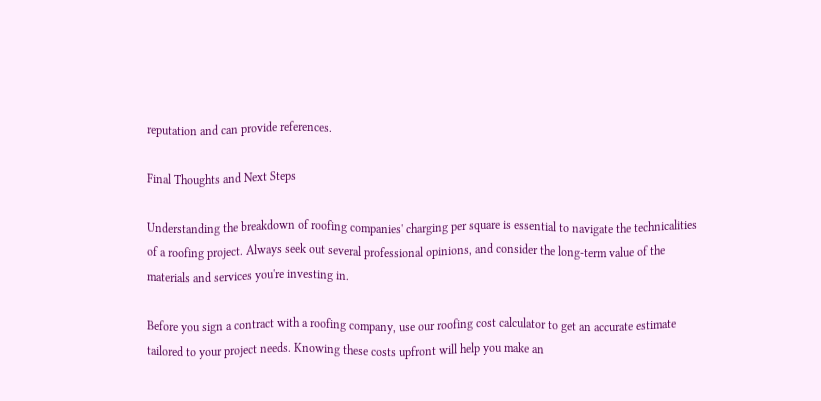reputation and can provide references.

Final Thoughts and Next Steps

Understanding the breakdown of roofing companies' charging per square is essential to navigate the technicalities of a roofing project. Always seek out several professional opinions, and consider the long-term value of the materials and services you're investing in.

Before you sign a contract with a roofing company, use our roofing cost calculator to get an accurate estimate tailored to your project needs. Knowing these costs upfront will help you make an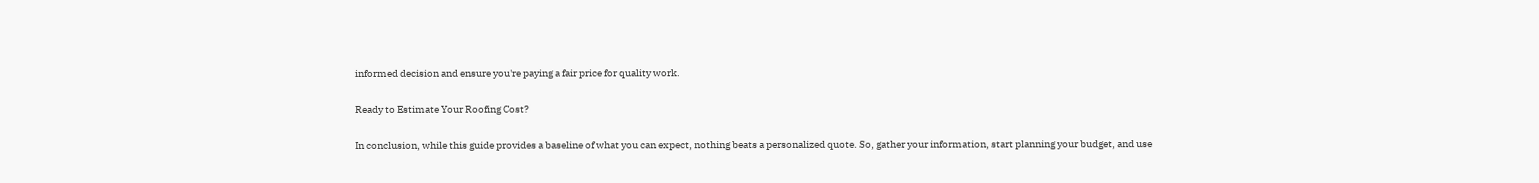informed decision and ensure you're paying a fair price for quality work.

Ready to Estimate Your Roofing Cost?

In conclusion, while this guide provides a baseline of what you can expect, nothing beats a personalized quote. So, gather your information, start planning your budget, and use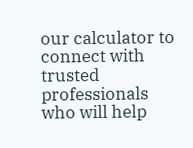our calculator to connect with trusted professionals who will help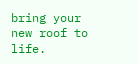bring your new roof to life.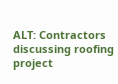ALT: Contractors discussing roofing project